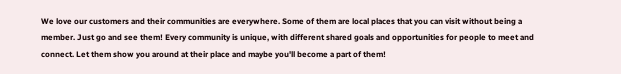We love our customers and their communities are everywhere. Some of them are local places that you can visit without being a member. Just go and see them! Every community is unique, with different shared goals and opportunities for people to meet and connect. Let them show you around at their place and maybe you'll become a part of them!